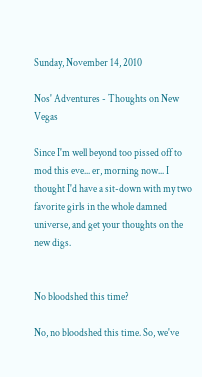Sunday, November 14, 2010

Nos' Adventures - Thoughts on New Vegas

Since I'm well beyond too pissed off to mod this eve... er, morning now... I thought I'd have a sit-down with my two favorite girls in the whole damned universe, and get your thoughts on the new digs.


No bloodshed this time?

No, no bloodshed this time. So, we've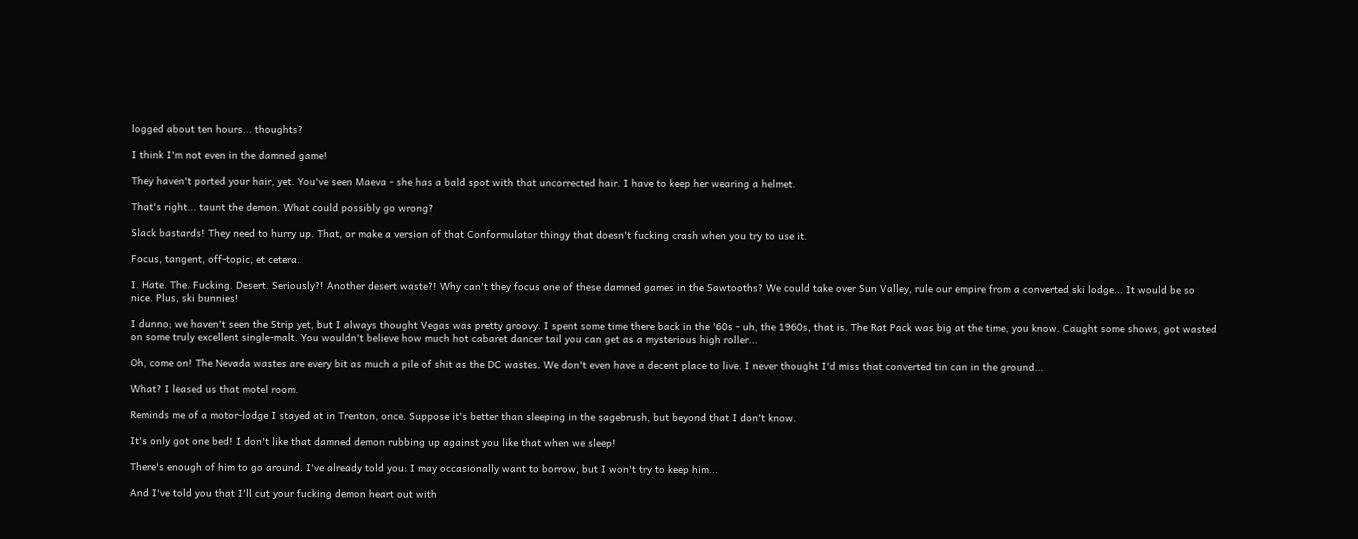logged about ten hours... thoughts?

I think I'm not even in the damned game!

They haven't ported your hair, yet. You've seen Maeva - she has a bald spot with that uncorrected hair. I have to keep her wearing a helmet.

That's right... taunt the demon. What could possibly go wrong?

Slack bastards! They need to hurry up. That, or make a version of that Conformulator thingy that doesn't fucking crash when you try to use it.

Focus, tangent, off-topic, et cetera.

I. Hate. The. Fucking. Desert. Seriously?! Another desert waste?! Why can't they focus one of these damned games in the Sawtooths? We could take over Sun Valley, rule our empire from a converted ski lodge... It would be so nice. Plus, ski bunnies!

I dunno; we haven't seen the Strip yet, but I always thought Vegas was pretty groovy. I spent some time there back in the '60s - uh, the 1960s, that is. The Rat Pack was big at the time, you know. Caught some shows, got wasted on some truly excellent single-malt. You wouldn't believe how much hot cabaret dancer tail you can get as a mysterious high roller...

Oh, come on! The Nevada wastes are every bit as much a pile of shit as the DC wastes. We don't even have a decent place to live. I never thought I'd miss that converted tin can in the ground...

What? I leased us that motel room.

Reminds me of a motor-lodge I stayed at in Trenton, once. Suppose it's better than sleeping in the sagebrush, but beyond that I don't know.

It's only got one bed! I don't like that damned demon rubbing up against you like that when we sleep!

There's enough of him to go around. I've already told you: I may occasionally want to borrow, but I won't try to keep him...

And I've told you that I'll cut your fucking demon heart out with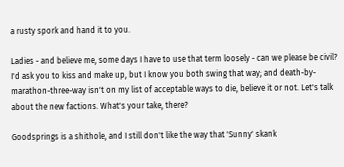a rusty spork and hand it to you.

Ladies - and believe me, some days I have to use that term loosely - can we please be civil? I'd ask you to kiss and make up, but I know you both swing that way; and death-by-marathon-three-way isn't on my list of acceptable ways to die, believe it or not. Let's talk about the new factions. What's your take, there?

Goodsprings is a shithole, and I still don't like the way that 'Sunny' skank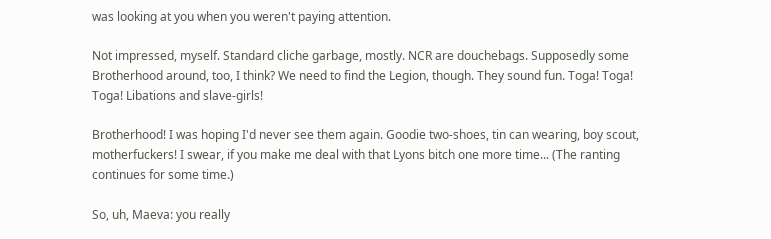was looking at you when you weren't paying attention.

Not impressed, myself. Standard cliche garbage, mostly. NCR are douchebags. Supposedly some Brotherhood around, too, I think? We need to find the Legion, though. They sound fun. Toga! Toga! Toga! Libations and slave-girls!

Brotherhood! I was hoping I'd never see them again. Goodie two-shoes, tin can wearing, boy scout, motherfuckers! I swear, if you make me deal with that Lyons bitch one more time... (The ranting continues for some time.)

So, uh, Maeva: you really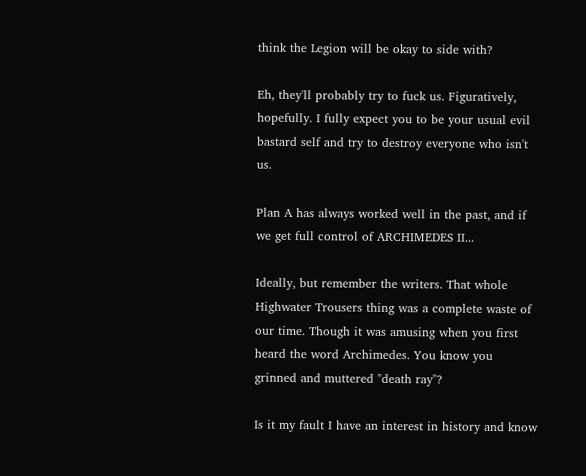think the Legion will be okay to side with?

Eh, they'll probably try to fuck us. Figuratively, hopefully. I fully expect you to be your usual evil bastard self and try to destroy everyone who isn't us.

Plan A has always worked well in the past, and if we get full control of ARCHIMEDES II...

Ideally, but remember the writers. That whole Highwater Trousers thing was a complete waste of our time. Though it was amusing when you first heard the word Archimedes. You know you grinned and muttered "death ray"?

Is it my fault I have an interest in history and know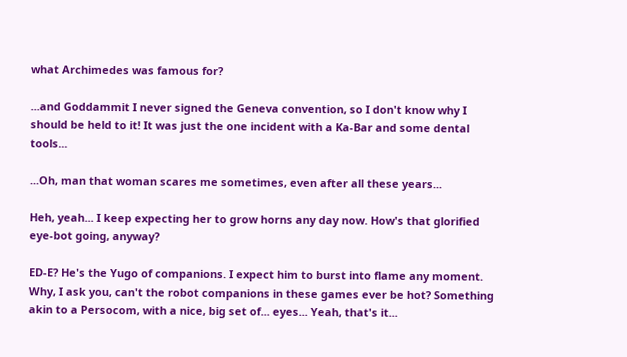what Archimedes was famous for?

...and Goddammit I never signed the Geneva convention, so I don't know why I should be held to it! It was just the one incident with a Ka-Bar and some dental tools...

...Oh, man that woman scares me sometimes, even after all these years...

Heh, yeah... I keep expecting her to grow horns any day now. How's that glorified eye-bot going, anyway?

ED-E? He's the Yugo of companions. I expect him to burst into flame any moment. Why, I ask you, can't the robot companions in these games ever be hot? Something akin to a Persocom, with a nice, big set of... eyes... Yeah, that's it...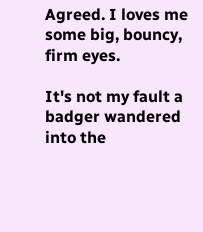Agreed. I loves me some big, bouncy, firm eyes.

It's not my fault a badger wandered into the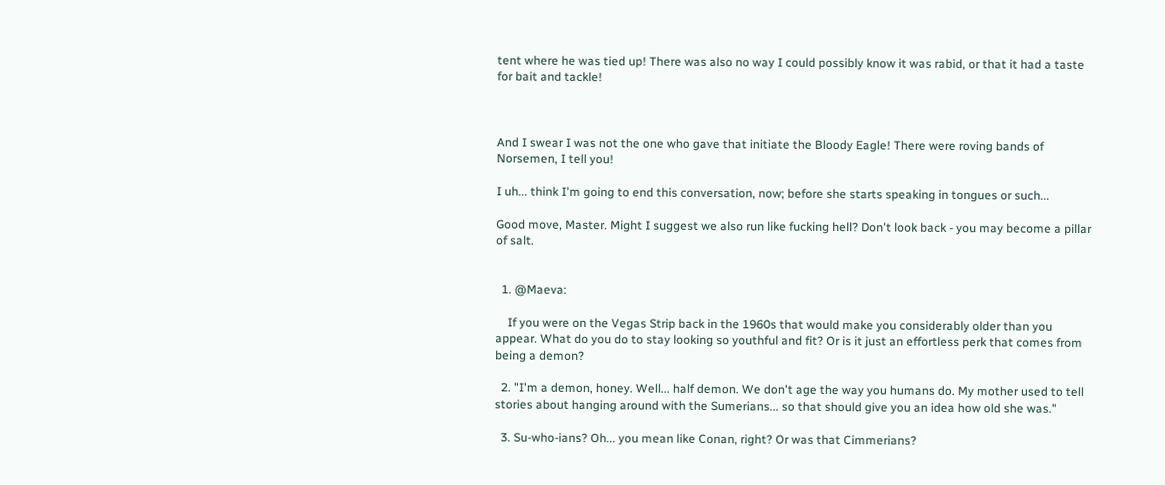tent where he was tied up! There was also no way I could possibly know it was rabid, or that it had a taste for bait and tackle!



And I swear I was not the one who gave that initiate the Bloody Eagle! There were roving bands of Norsemen, I tell you!

I uh... think I'm going to end this conversation, now; before she starts speaking in tongues or such...

Good move, Master. Might I suggest we also run like fucking hell? Don't look back - you may become a pillar of salt.


  1. @Maeva:

    If you were on the Vegas Strip back in the 1960s that would make you considerably older than you appear. What do you do to stay looking so youthful and fit? Or is it just an effortless perk that comes from being a demon?

  2. "I'm a demon, honey. Well... half demon. We don't age the way you humans do. My mother used to tell stories about hanging around with the Sumerians... so that should give you an idea how old she was."

  3. Su-who-ians? Oh... you mean like Conan, right? Or was that Cimmerians?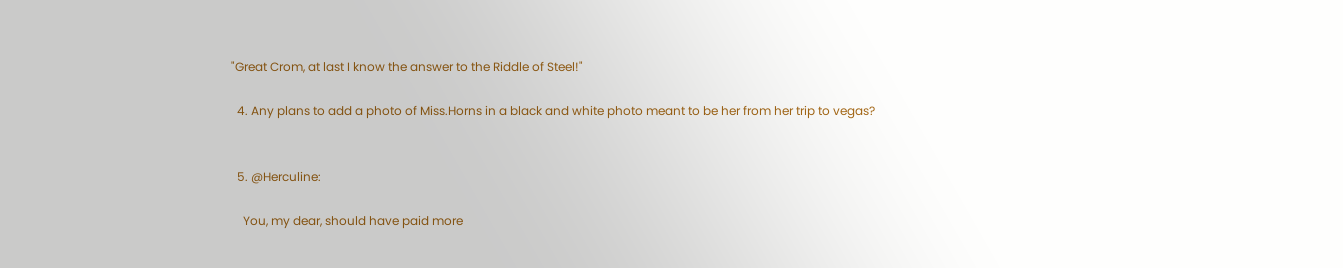"Great Crom, at last I know the answer to the Riddle of Steel!"

  4. Any plans to add a photo of Miss.Horns in a black and white photo meant to be her from her trip to vegas?


  5. @Herculine:

    You, my dear, should have paid more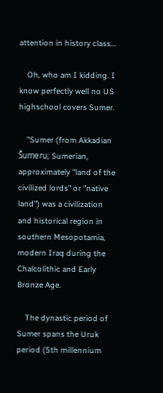attention in history class...

    Oh, who am I kidding. I know perfectly well no US highschool covers Sumer.

    "Sumer (from Akkadian Šumeru; Sumerian, approximately "land of the civilized lords" or "native land") was a civilization and historical region in southern Mesopotamia, modern Iraq during the Chalcolithic and Early Bronze Age.

    The dynastic period of Sumer spans the Uruk period (5th millennium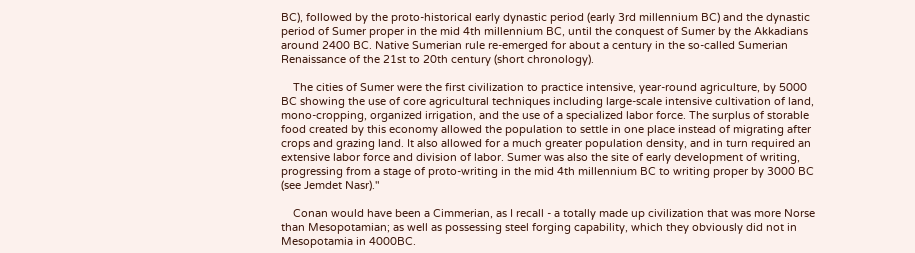BC), followed by the proto-historical early dynastic period (early 3rd millennium BC) and the dynastic period of Sumer proper in the mid 4th millennium BC, until the conquest of Sumer by the Akkadians around 2400 BC. Native Sumerian rule re-emerged for about a century in the so-called Sumerian Renaissance of the 21st to 20th century (short chronology).

    The cities of Sumer were the first civilization to practice intensive, year-round agriculture, by 5000 BC showing the use of core agricultural techniques including large-scale intensive cultivation of land, mono-cropping, organized irrigation, and the use of a specialized labor force. The surplus of storable food created by this economy allowed the population to settle in one place instead of migrating after crops and grazing land. It also allowed for a much greater population density, and in turn required an extensive labor force and division of labor. Sumer was also the site of early development of writing, progressing from a stage of proto-writing in the mid 4th millennium BC to writing proper by 3000 BC (see Jemdet Nasr)."

    Conan would have been a Cimmerian, as I recall - a totally made up civilization that was more Norse than Mesopotamian; as well as possessing steel forging capability, which they obviously did not in Mesopotamia in 4000BC.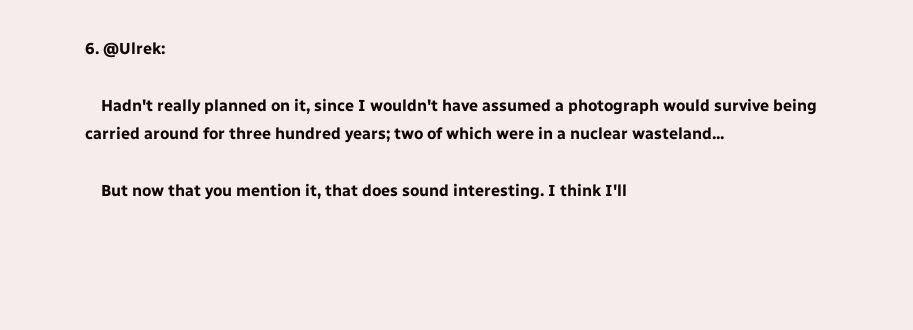6. @Ulrek:

    Hadn't really planned on it, since I wouldn't have assumed a photograph would survive being carried around for three hundred years; two of which were in a nuclear wasteland...

    But now that you mention it, that does sound interesting. I think I'll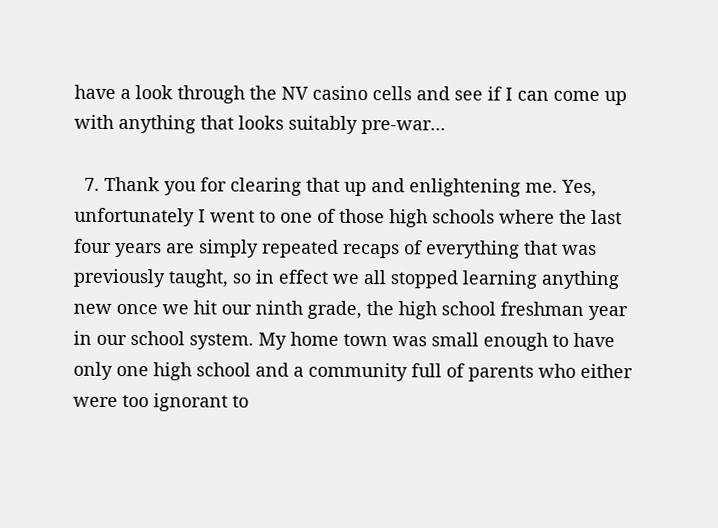have a look through the NV casino cells and see if I can come up with anything that looks suitably pre-war...

  7. Thank you for clearing that up and enlightening me. Yes, unfortunately I went to one of those high schools where the last four years are simply repeated recaps of everything that was previously taught, so in effect we all stopped learning anything new once we hit our ninth grade, the high school freshman year in our school system. My home town was small enough to have only one high school and a community full of parents who either were too ignorant to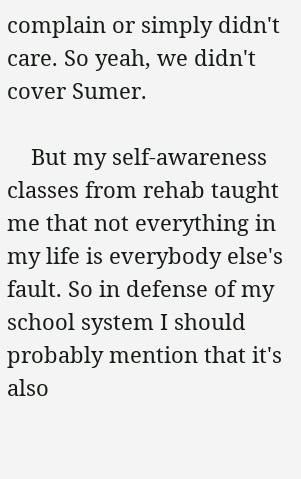complain or simply didn't care. So yeah, we didn't cover Sumer.

    But my self-awareness classes from rehab taught me that not everything in my life is everybody else's fault. So in defense of my school system I should probably mention that it's also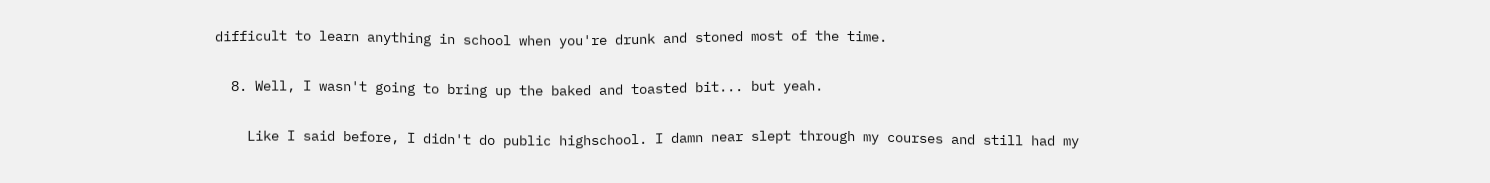difficult to learn anything in school when you're drunk and stoned most of the time.

  8. Well, I wasn't going to bring up the baked and toasted bit... but yeah.

    Like I said before, I didn't do public highschool. I damn near slept through my courses and still had my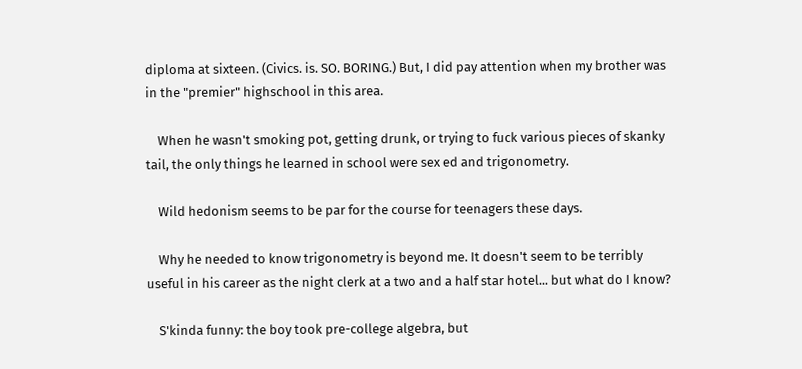diploma at sixteen. (Civics. is. SO. BORING.) But, I did pay attention when my brother was in the "premier" highschool in this area.

    When he wasn't smoking pot, getting drunk, or trying to fuck various pieces of skanky tail, the only things he learned in school were sex ed and trigonometry.

    Wild hedonism seems to be par for the course for teenagers these days.

    Why he needed to know trigonometry is beyond me. It doesn't seem to be terribly useful in his career as the night clerk at a two and a half star hotel... but what do I know?

    S'kinda funny: the boy took pre-college algebra, but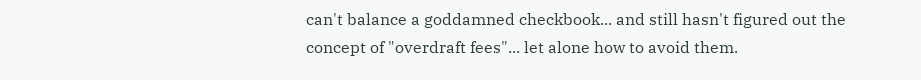can't balance a goddamned checkbook... and still hasn't figured out the concept of "overdraft fees"... let alone how to avoid them.